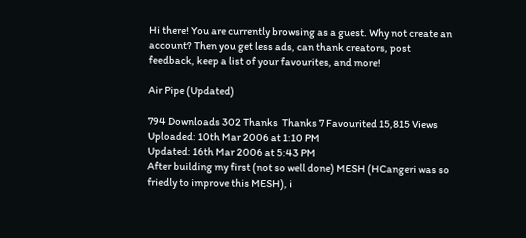Hi there! You are currently browsing as a guest. Why not create an account? Then you get less ads, can thank creators, post feedback, keep a list of your favourites, and more!

Air Pipe (Updated)

794 Downloads 302 Thanks  Thanks 7 Favourited 15,815 Views
Uploaded: 10th Mar 2006 at 1:10 PM
Updated: 16th Mar 2006 at 5:43 PM
After building my first (not so well done) MESH (HCangeri was so friedly to improve this MESH), i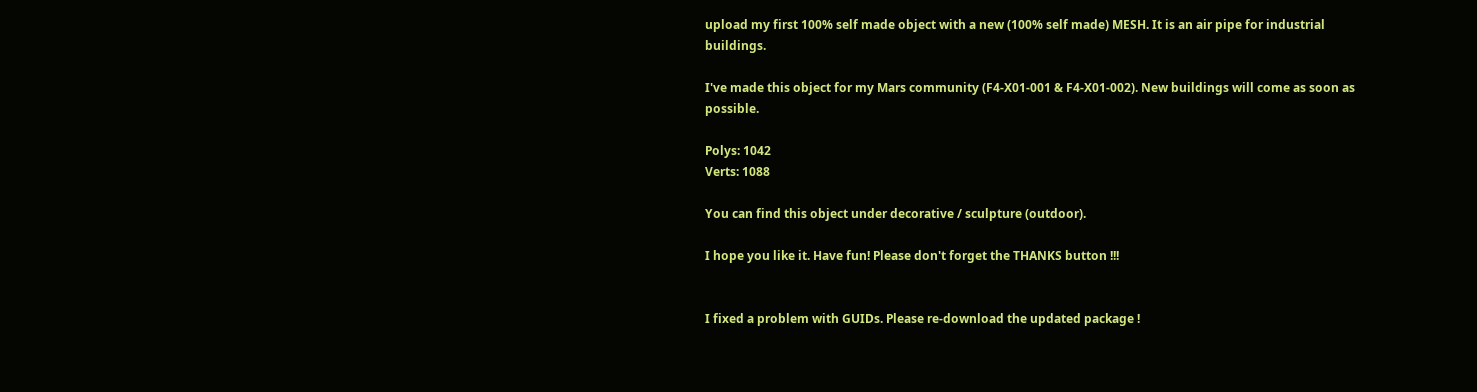upload my first 100% self made object with a new (100% self made) MESH. It is an air pipe for industrial buildings.

I've made this object for my Mars community (F4-X01-001 & F4-X01-002). New buildings will come as soon as possible.

Polys: 1042
Verts: 1088

You can find this object under decorative / sculpture (outdoor).

I hope you like it. Have fun! Please don't forget the THANKS button !!!


I fixed a problem with GUIDs. Please re-download the updated package !